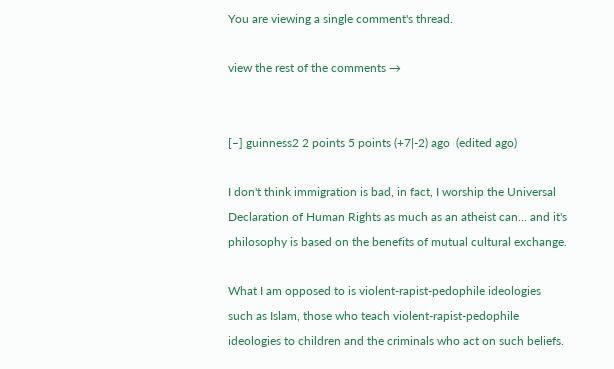You are viewing a single comment's thread.

view the rest of the comments →


[–] guinness2 2 points 5 points (+7|-2) ago  (edited ago)

I don't think immigration is bad, in fact, I worship the Universal Declaration of Human Rights as much as an atheist can... and it's philosophy is based on the benefits of mutual cultural exchange.

What I am opposed to is violent-rapist-pedophile ideologies such as Islam, those who teach violent-rapist-pedophile ideologies to children and the criminals who act on such beliefs.